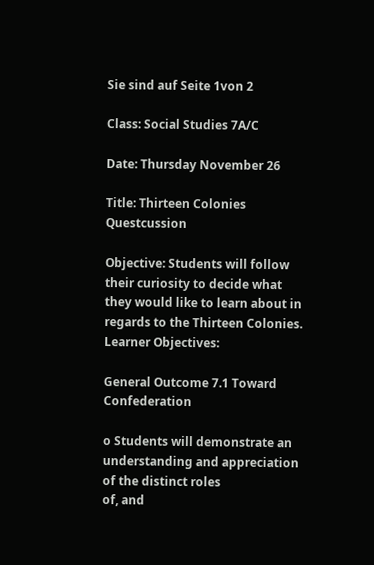Sie sind auf Seite 1von 2

Class: Social Studies 7A/C

Date: Thursday November 26

Title: Thirteen Colonies Questcussion

Objective: Students will follow their curiosity to decide what they would like to learn about in
regards to the Thirteen Colonies.
Learner Objectives:

General Outcome 7.1 Toward Confederation

o Students will demonstrate an understanding and appreciation of the distinct roles
of, and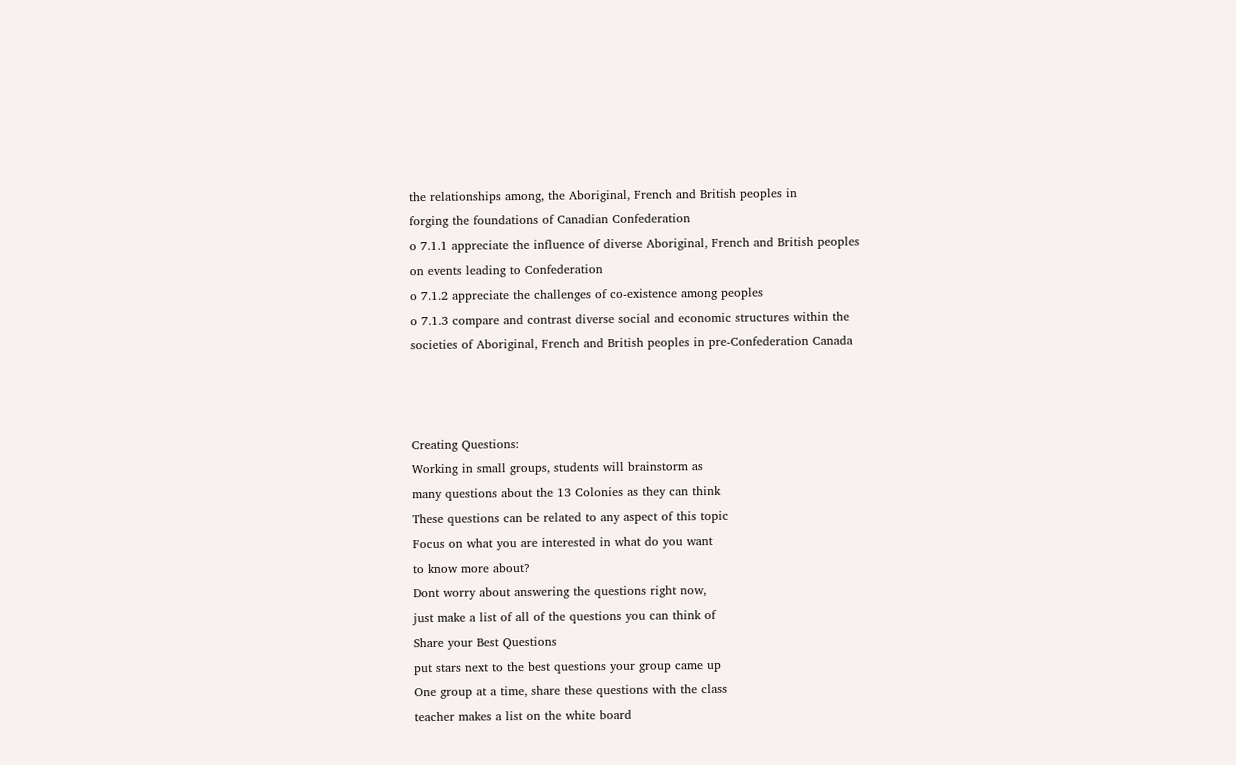the relationships among, the Aboriginal, French and British peoples in
forging the foundations of Canadian Confederation
o 7.1.1 appreciate the influence of diverse Aboriginal, French and British peoples
on events leading to Confederation
o 7.1.2 appreciate the challenges of co-existence among peoples
o 7.1.3 compare and contrast diverse social and economic structures within the
societies of Aboriginal, French and British peoples in pre-Confederation Canada



Creating Questions:
Working in small groups, students will brainstorm as
many questions about the 13 Colonies as they can think
These questions can be related to any aspect of this topic
Focus on what you are interested in what do you want
to know more about?
Dont worry about answering the questions right now,
just make a list of all of the questions you can think of
Share your Best Questions
put stars next to the best questions your group came up
One group at a time, share these questions with the class
teacher makes a list on the white board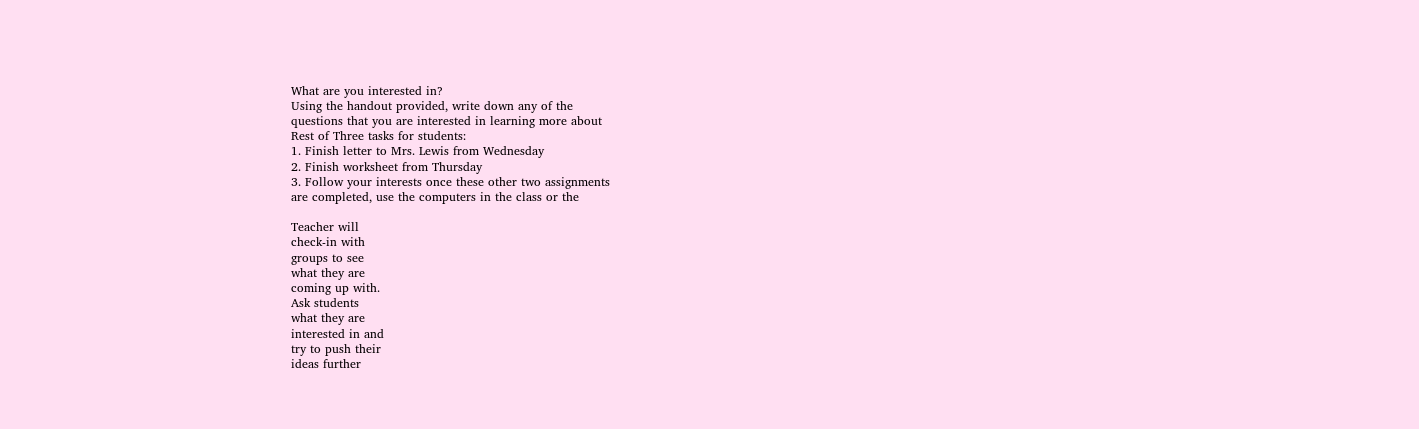What are you interested in?
Using the handout provided, write down any of the
questions that you are interested in learning more about
Rest of Three tasks for students:
1. Finish letter to Mrs. Lewis from Wednesday
2. Finish worksheet from Thursday
3. Follow your interests once these other two assignments
are completed, use the computers in the class or the

Teacher will
check-in with
groups to see
what they are
coming up with.
Ask students
what they are
interested in and
try to push their
ideas further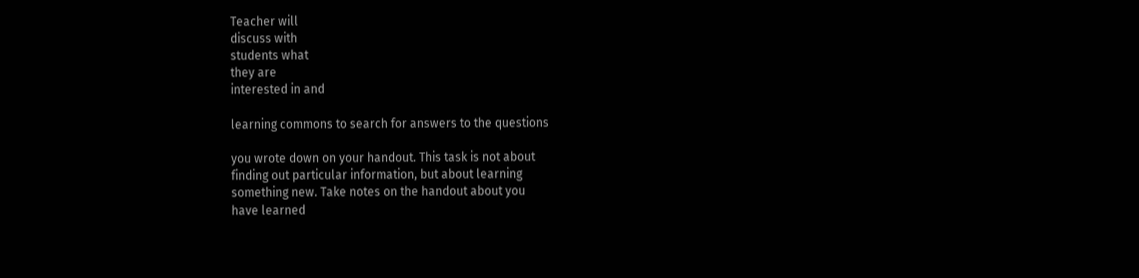Teacher will
discuss with
students what
they are
interested in and

learning commons to search for answers to the questions

you wrote down on your handout. This task is not about
finding out particular information, but about learning
something new. Take notes on the handout about you
have learned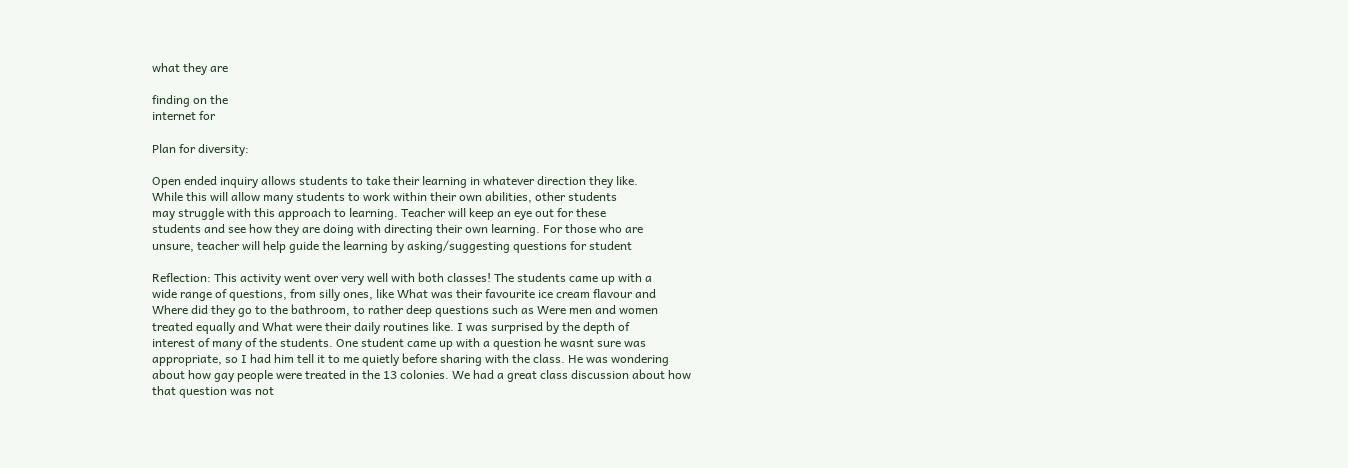what they are

finding on the
internet for

Plan for diversity:

Open ended inquiry allows students to take their learning in whatever direction they like.
While this will allow many students to work within their own abilities, other students
may struggle with this approach to learning. Teacher will keep an eye out for these
students and see how they are doing with directing their own learning. For those who are
unsure, teacher will help guide the learning by asking/suggesting questions for student

Reflection: This activity went over very well with both classes! The students came up with a
wide range of questions, from silly ones, like What was their favourite ice cream flavour and
Where did they go to the bathroom, to rather deep questions such as Were men and women
treated equally and What were their daily routines like. I was surprised by the depth of
interest of many of the students. One student came up with a question he wasnt sure was
appropriate, so I had him tell it to me quietly before sharing with the class. He was wondering
about how gay people were treated in the 13 colonies. We had a great class discussion about how
that question was not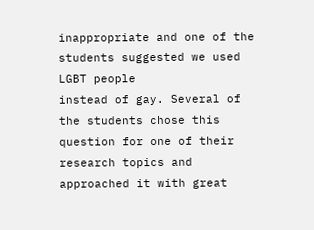inappropriate and one of the students suggested we used LGBT people
instead of gay. Several of the students chose this question for one of their research topics and
approached it with great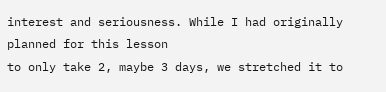interest and seriousness. While I had originally planned for this lesson
to only take 2, maybe 3 days, we stretched it to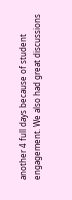another 4 full days because of student
engagement. We also had great discussions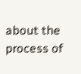about the process of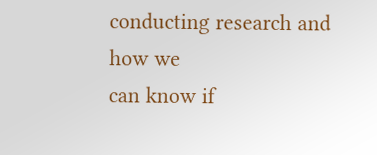conducting research and how we
can know if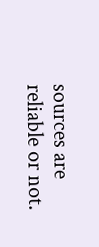sources are reliable or not.